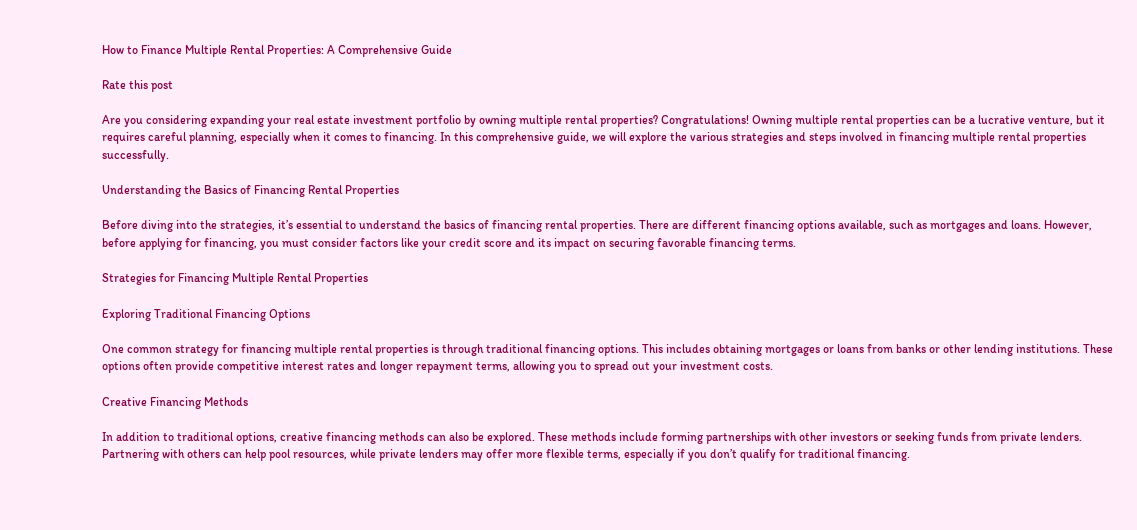How to Finance Multiple Rental Properties: A Comprehensive Guide

Rate this post

Are you considering expanding your real estate investment portfolio by owning multiple rental properties? Congratulations! Owning multiple rental properties can be a lucrative venture, but it requires careful planning, especially when it comes to financing. In this comprehensive guide, we will explore the various strategies and steps involved in financing multiple rental properties successfully.

Understanding the Basics of Financing Rental Properties

Before diving into the strategies, it’s essential to understand the basics of financing rental properties. There are different financing options available, such as mortgages and loans. However, before applying for financing, you must consider factors like your credit score and its impact on securing favorable financing terms.

Strategies for Financing Multiple Rental Properties

Exploring Traditional Financing Options

One common strategy for financing multiple rental properties is through traditional financing options. This includes obtaining mortgages or loans from banks or other lending institutions. These options often provide competitive interest rates and longer repayment terms, allowing you to spread out your investment costs.

Creative Financing Methods

In addition to traditional options, creative financing methods can also be explored. These methods include forming partnerships with other investors or seeking funds from private lenders. Partnering with others can help pool resources, while private lenders may offer more flexible terms, especially if you don’t qualify for traditional financing.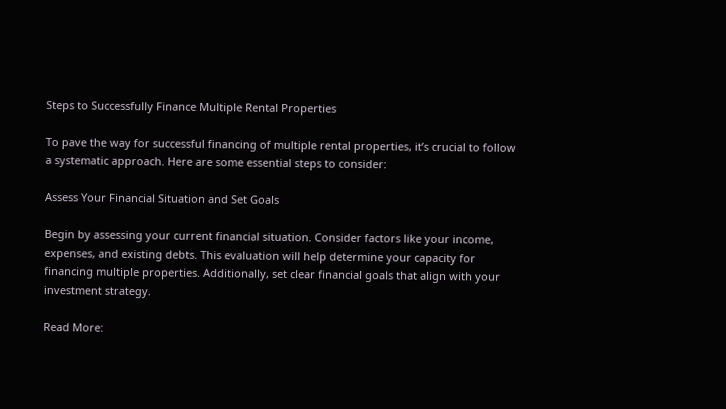Steps to Successfully Finance Multiple Rental Properties

To pave the way for successful financing of multiple rental properties, it’s crucial to follow a systematic approach. Here are some essential steps to consider:

Assess Your Financial Situation and Set Goals

Begin by assessing your current financial situation. Consider factors like your income, expenses, and existing debts. This evaluation will help determine your capacity for financing multiple properties. Additionally, set clear financial goals that align with your investment strategy.

Read More: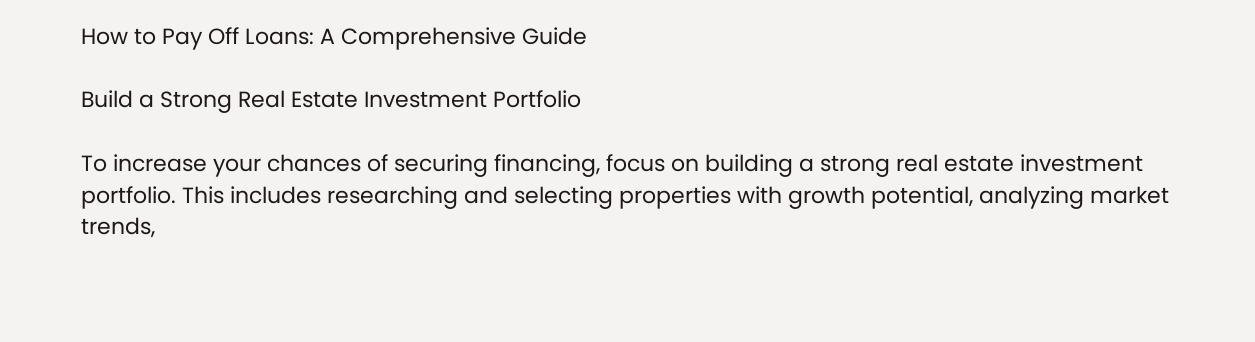How to Pay Off Loans: A Comprehensive Guide

Build a Strong Real Estate Investment Portfolio

To increase your chances of securing financing, focus on building a strong real estate investment portfolio. This includes researching and selecting properties with growth potential, analyzing market trends,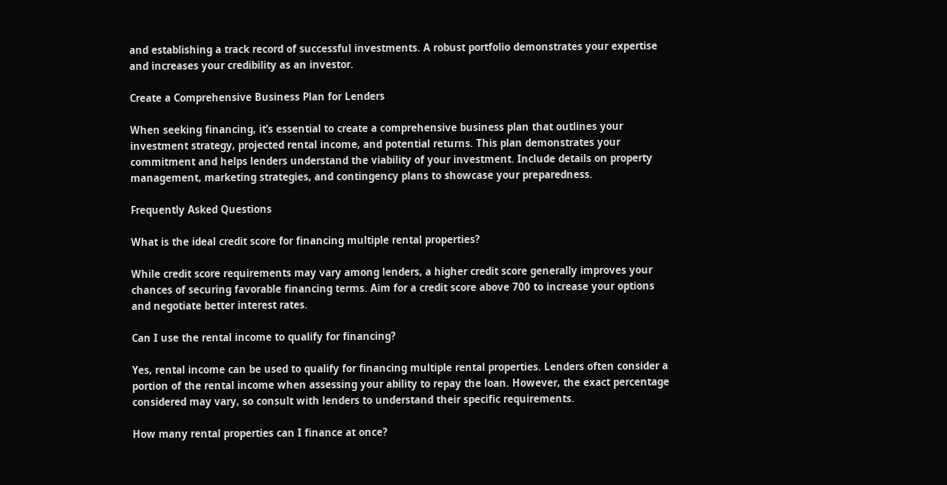and establishing a track record of successful investments. A robust portfolio demonstrates your expertise and increases your credibility as an investor.

Create a Comprehensive Business Plan for Lenders

When seeking financing, it’s essential to create a comprehensive business plan that outlines your investment strategy, projected rental income, and potential returns. This plan demonstrates your commitment and helps lenders understand the viability of your investment. Include details on property management, marketing strategies, and contingency plans to showcase your preparedness.

Frequently Asked Questions

What is the ideal credit score for financing multiple rental properties?

While credit score requirements may vary among lenders, a higher credit score generally improves your chances of securing favorable financing terms. Aim for a credit score above 700 to increase your options and negotiate better interest rates.

Can I use the rental income to qualify for financing?

Yes, rental income can be used to qualify for financing multiple rental properties. Lenders often consider a portion of the rental income when assessing your ability to repay the loan. However, the exact percentage considered may vary, so consult with lenders to understand their specific requirements.

How many rental properties can I finance at once?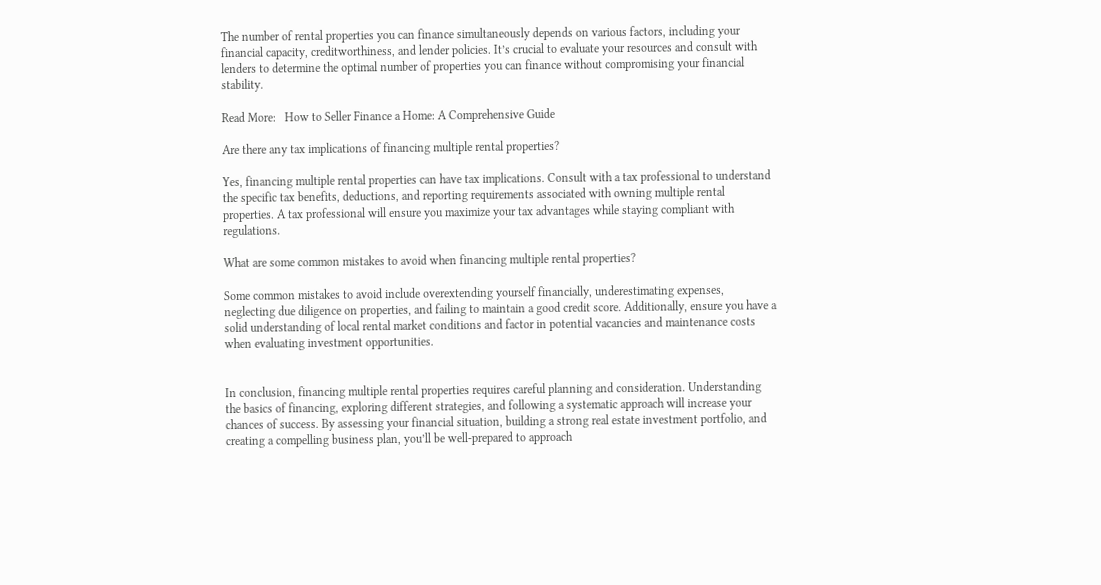The number of rental properties you can finance simultaneously depends on various factors, including your financial capacity, creditworthiness, and lender policies. It’s crucial to evaluate your resources and consult with lenders to determine the optimal number of properties you can finance without compromising your financial stability.

Read More:   How to Seller Finance a Home: A Comprehensive Guide

Are there any tax implications of financing multiple rental properties?

Yes, financing multiple rental properties can have tax implications. Consult with a tax professional to understand the specific tax benefits, deductions, and reporting requirements associated with owning multiple rental properties. A tax professional will ensure you maximize your tax advantages while staying compliant with regulations.

What are some common mistakes to avoid when financing multiple rental properties?

Some common mistakes to avoid include overextending yourself financially, underestimating expenses, neglecting due diligence on properties, and failing to maintain a good credit score. Additionally, ensure you have a solid understanding of local rental market conditions and factor in potential vacancies and maintenance costs when evaluating investment opportunities.


In conclusion, financing multiple rental properties requires careful planning and consideration. Understanding the basics of financing, exploring different strategies, and following a systematic approach will increase your chances of success. By assessing your financial situation, building a strong real estate investment portfolio, and creating a compelling business plan, you’ll be well-prepared to approach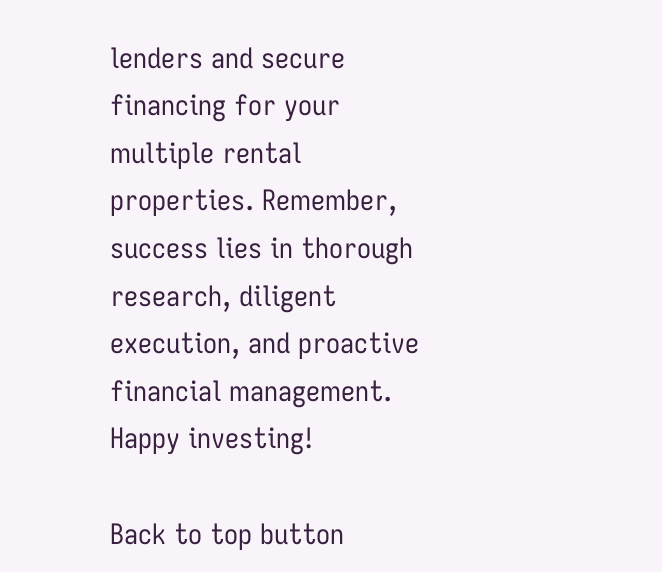lenders and secure financing for your multiple rental properties. Remember, success lies in thorough research, diligent execution, and proactive financial management. Happy investing!

Back to top button